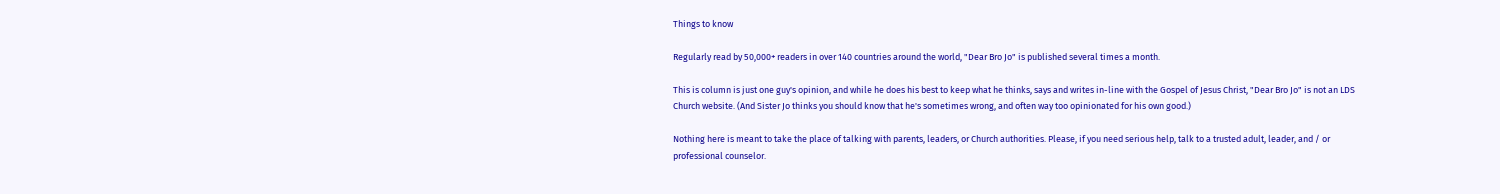Things to know

Regularly read by 50,000+ readers in over 140 countries around the world, "Dear Bro Jo" is published several times a month.

This is column is just one guy's opinion, and while he does his best to keep what he thinks, says and writes in-line with the Gospel of Jesus Christ, "Dear Bro Jo" is not an LDS Church website. (And Sister Jo thinks you should know that he's sometimes wrong, and often way too opinionated for his own good.)

Nothing here is meant to take the place of talking with parents, leaders, or Church authorities. Please, if you need serious help, talk to a trusted adult, leader, and / or professional counselor.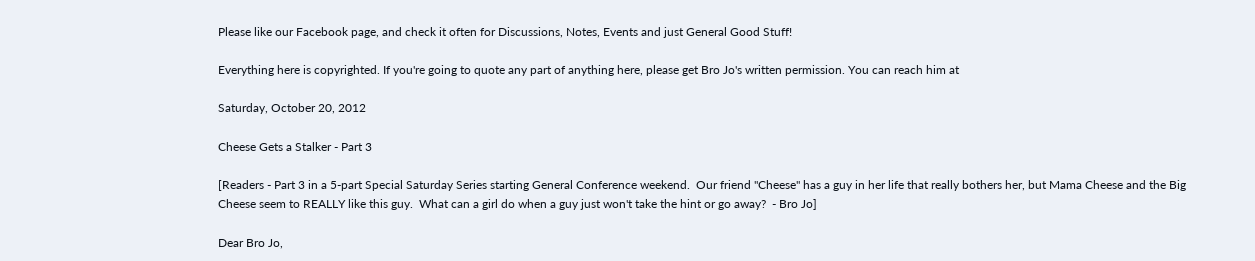Please like our Facebook page, and check it often for Discussions, Notes, Events and just General Good Stuff!

Everything here is copyrighted. If you're going to quote any part of anything here, please get Bro Jo's written permission. You can reach him at

Saturday, October 20, 2012

Cheese Gets a Stalker - Part 3

[Readers - Part 3 in a 5-part Special Saturday Series starting General Conference weekend.  Our friend "Cheese" has a guy in her life that really bothers her, but Mama Cheese and the Big Cheese seem to REALLY like this guy.  What can a girl do when a guy just won't take the hint or go away?  - Bro Jo]

Dear Bro Jo,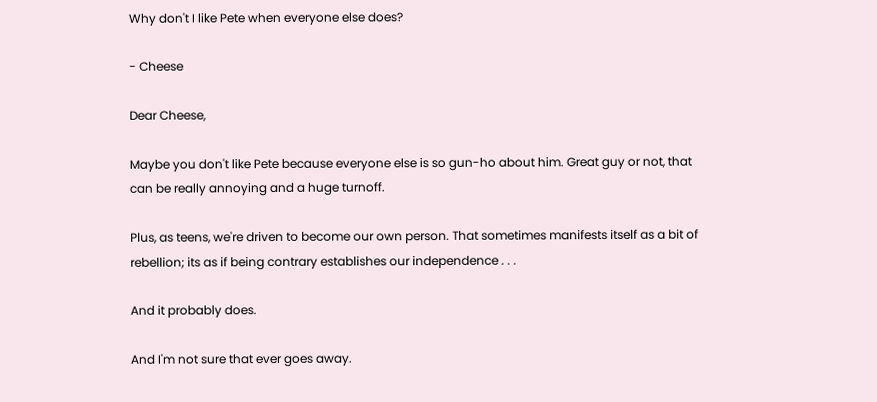Why don't I like Pete when everyone else does?

- Cheese

Dear Cheese,

Maybe you don't like Pete because everyone else is so gun-ho about him. Great guy or not, that can be really annoying and a huge turnoff.

Plus, as teens, we're driven to become our own person. That sometimes manifests itself as a bit of rebellion; its as if being contrary establishes our independence . . .

And it probably does.

And I'm not sure that ever goes away.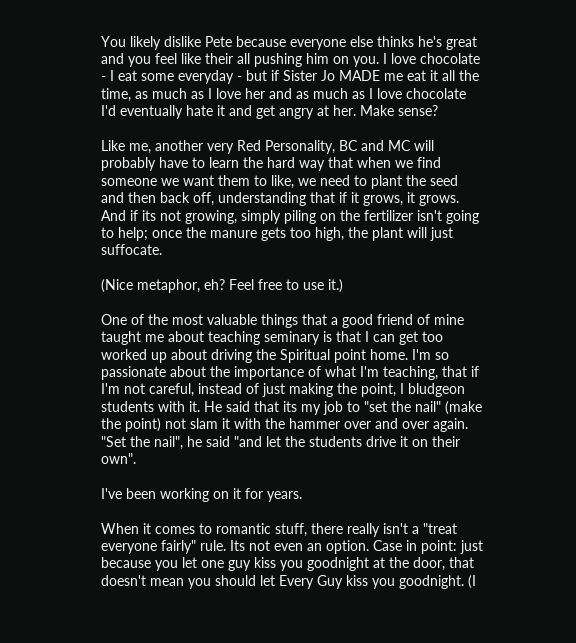You likely dislike Pete because everyone else thinks he's great and you feel like their all pushing him on you. I love chocolate - I eat some everyday - but if Sister Jo MADE me eat it all the time, as much as I love her and as much as I love chocolate I'd eventually hate it and get angry at her. Make sense?

Like me, another very Red Personality, BC and MC will probably have to learn the hard way that when we find someone we want them to like, we need to plant the seed and then back off, understanding that if it grows, it grows. And if its not growing, simply piling on the fertilizer isn't going to help; once the manure gets too high, the plant will just suffocate.

(Nice metaphor, eh? Feel free to use it.)

One of the most valuable things that a good friend of mine taught me about teaching seminary is that I can get too worked up about driving the Spiritual point home. I'm so passionate about the importance of what I'm teaching, that if I'm not careful, instead of just making the point, I bludgeon students with it. He said that its my job to "set the nail" (make the point) not slam it with the hammer over and over again. "Set the nail", he said "and let the students drive it on their own".

I've been working on it for years.

When it comes to romantic stuff, there really isn't a "treat everyone fairly" rule. Its not even an option. Case in point: just because you let one guy kiss you goodnight at the door, that doesn't mean you should let Every Guy kiss you goodnight. (I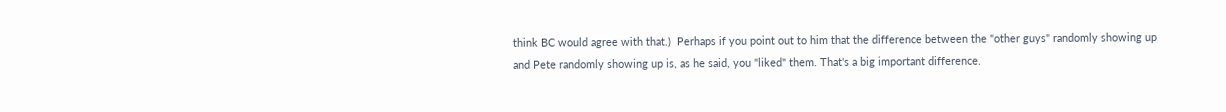think BC would agree with that.)  Perhaps if you point out to him that the difference between the "other guys" randomly showing up and Pete randomly showing up is, as he said, you "liked" them. That's a big important difference.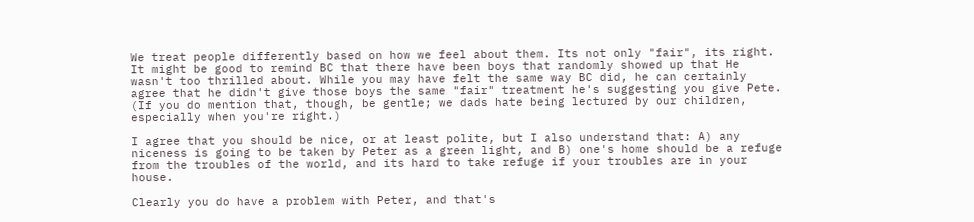We treat people differently based on how we feel about them. Its not only "fair", its right. It might be good to remind BC that there have been boys that randomly showed up that He wasn't too thrilled about. While you may have felt the same way BC did, he can certainly agree that he didn't give those boys the same "fair" treatment he's suggesting you give Pete. (If you do mention that, though, be gentle; we dads hate being lectured by our children, especially when you're right.)

I agree that you should be nice, or at least polite, but I also understand that: A) any niceness is going to be taken by Peter as a green light, and B) one's home should be a refuge from the troubles of the world, and its hard to take refuge if your troubles are in your house.

Clearly you do have a problem with Peter, and that's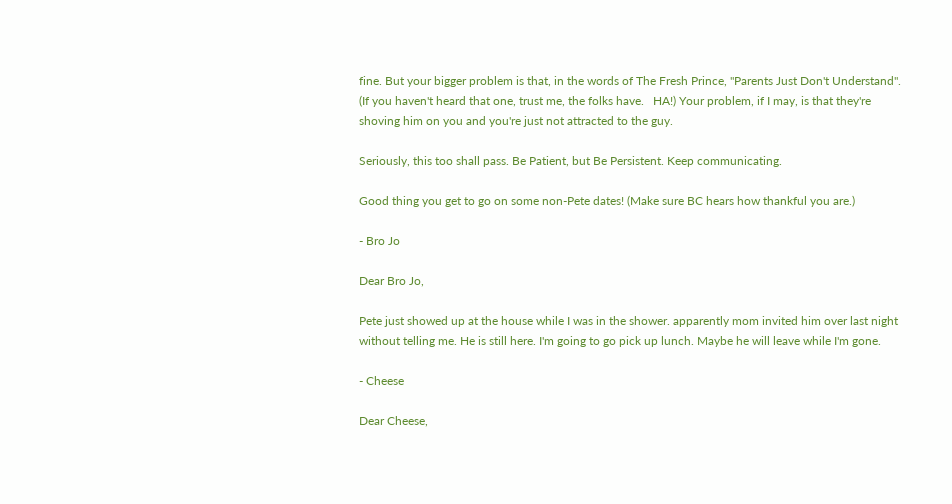fine. But your bigger problem is that, in the words of The Fresh Prince, "Parents Just Don't Understand". (If you haven't heard that one, trust me, the folks have.   HA!) Your problem, if I may, is that they're shoving him on you and you're just not attracted to the guy.

Seriously, this too shall pass. Be Patient, but Be Persistent. Keep communicating.

Good thing you get to go on some non-Pete dates! (Make sure BC hears how thankful you are.)

- Bro Jo

Dear Bro Jo,

Pete just showed up at the house while I was in the shower. apparently mom invited him over last night without telling me. He is still here. I'm going to go pick up lunch. Maybe he will leave while I'm gone.

- Cheese

Dear Cheese,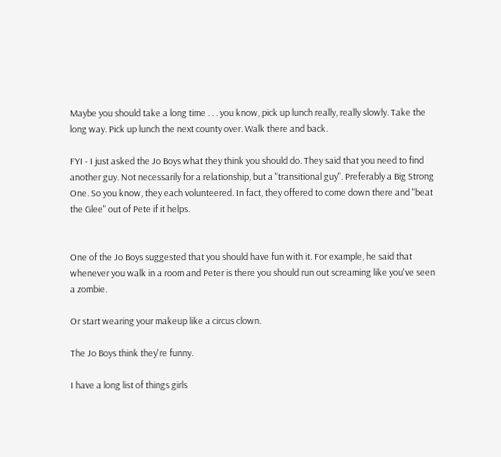Maybe you should take a long time . . . you know, pick up lunch really, really slowly. Take the long way. Pick up lunch the next county over. Walk there and back.

FYI - I just asked the Jo Boys what they think you should do. They said that you need to find another guy. Not necessarily for a relationship, but a "transitional guy". Preferably a Big Strong One. So you know, they each volunteered. In fact, they offered to come down there and "beat the Glee" out of Pete if it helps.


One of the Jo Boys suggested that you should have fun with it. For example, he said that whenever you walk in a room and Peter is there you should run out screaming like you've seen a zombie.

Or start wearing your makeup like a circus clown.

The Jo Boys think they're funny.

I have a long list of things girls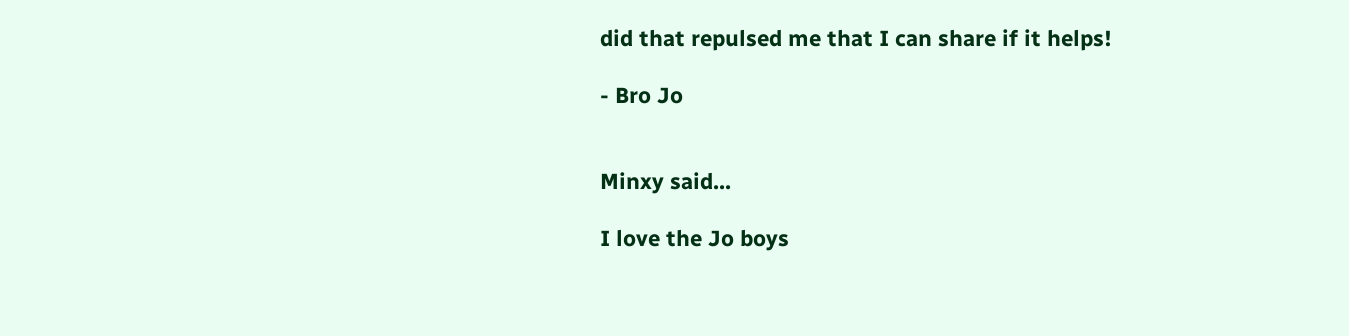did that repulsed me that I can share if it helps!

- Bro Jo


Minxy said...

I love the Jo boys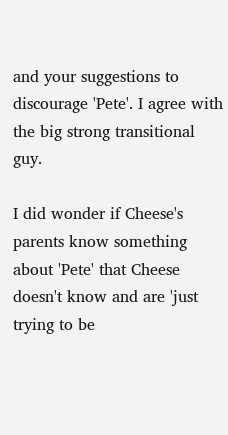and your suggestions to discourage 'Pete'. I agree with the big strong transitional guy.

I did wonder if Cheese's parents know something about 'Pete' that Cheese doesn't know and are 'just trying to be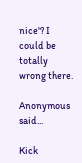nice'? I could be totally wrong there.

Anonymous said...

Kick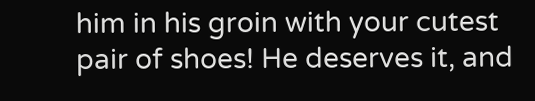him in his groin with your cutest pair of shoes! He deserves it, and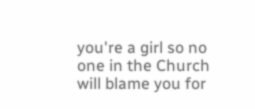you're a girl so no one in the Church will blame you for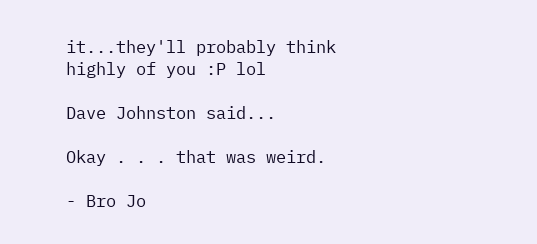it...they'll probably think highly of you :P lol

Dave Johnston said...

Okay . . . that was weird.

- Bro Jo